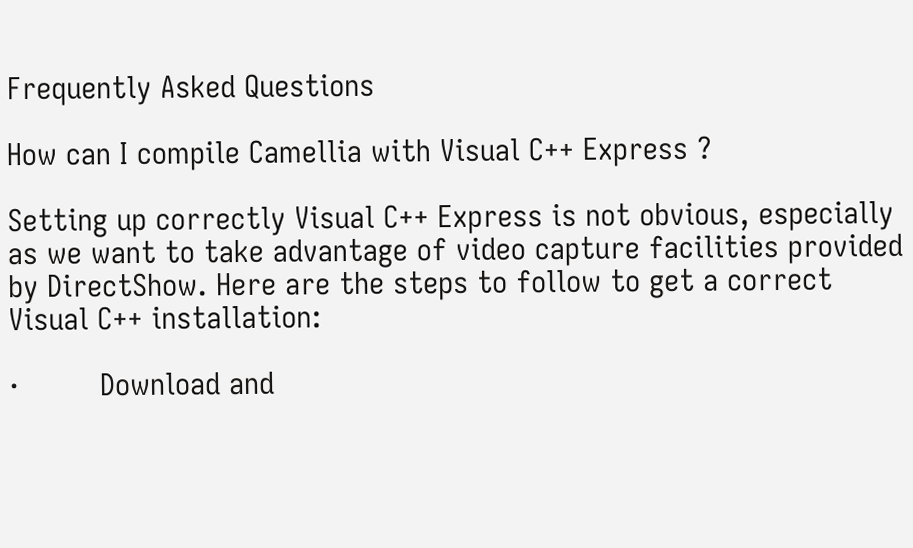Frequently Asked Questions

How can I compile Camellia with Visual C++ Express ?

Setting up correctly Visual C++ Express is not obvious, especially as we want to take advantage of video capture facilities provided by DirectShow. Here are the steps to follow to get a correct Visual C++ installation:

·         Download and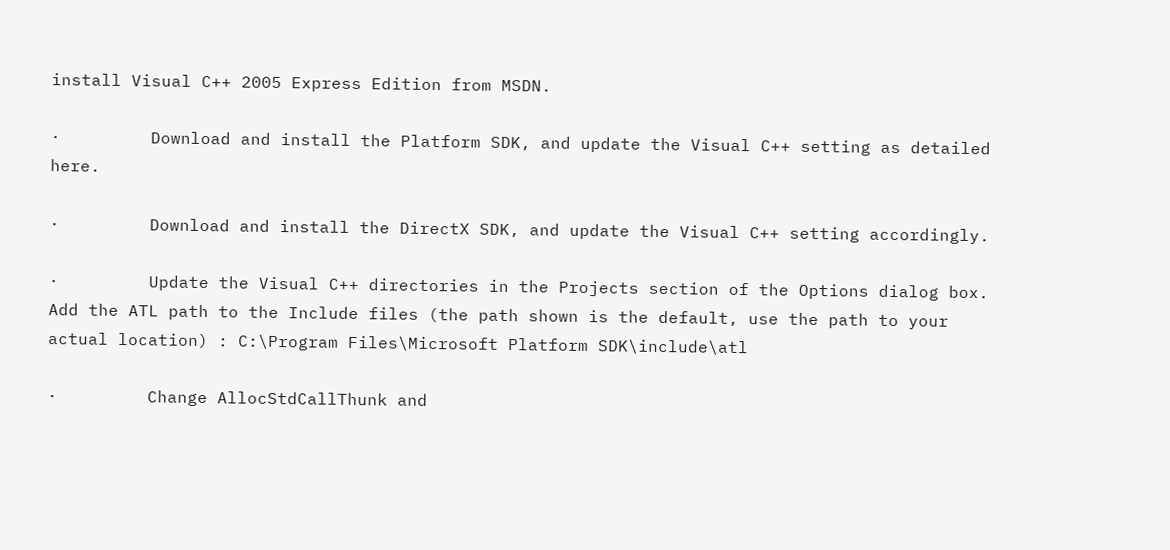install Visual C++ 2005 Express Edition from MSDN.

·         Download and install the Platform SDK, and update the Visual C++ setting as detailed here.

·         Download and install the DirectX SDK, and update the Visual C++ setting accordingly.

·         Update the Visual C++ directories in the Projects section of the Options dialog box. Add the ATL path to the Include files (the path shown is the default, use the path to your actual location) : C:\Program Files\Microsoft Platform SDK\include\atl

·         Change AllocStdCallThunk and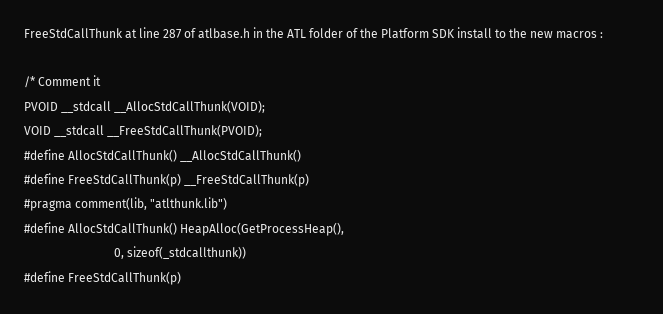FreeStdCallThunk at line 287 of atlbase.h in the ATL folder of the Platform SDK install to the new macros :

/* Comment it
PVOID __stdcall __AllocStdCallThunk(VOID);
VOID __stdcall __FreeStdCallThunk(PVOID);
#define AllocStdCallThunk() __AllocStdCallThunk()
#define FreeStdCallThunk(p) __FreeStdCallThunk(p)
#pragma comment(lib, "atlthunk.lib")
#define AllocStdCallThunk() HeapAlloc(GetProcessHeap(),
                              0, sizeof(_stdcallthunk))
#define FreeStdCallThunk(p)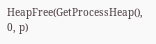HeapFree(GetProcessHeap(), 0, p)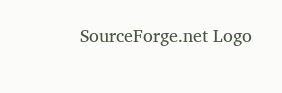SourceForge.net Logo